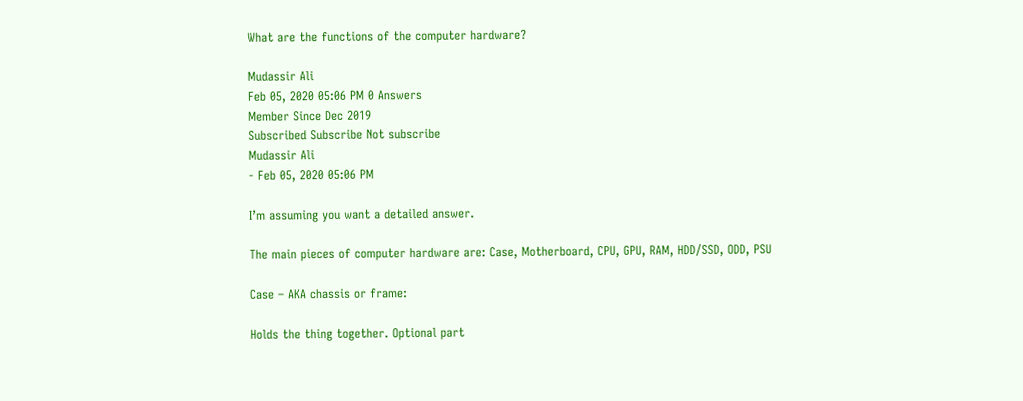What are the functions of the computer hardware?

Mudassir Ali
Feb 05, 2020 05:06 PM 0 Answers
Member Since Dec 2019
Subscribed Subscribe Not subscribe
Mudassir Ali
- Feb 05, 2020 05:06 PM

I’m assuming you want a detailed answer.

The main pieces of computer hardware are: Case, Motherboard, CPU, GPU, RAM, HDD/SSD, ODD, PSU

Case – AKA chassis or frame:

Holds the thing together. Optional part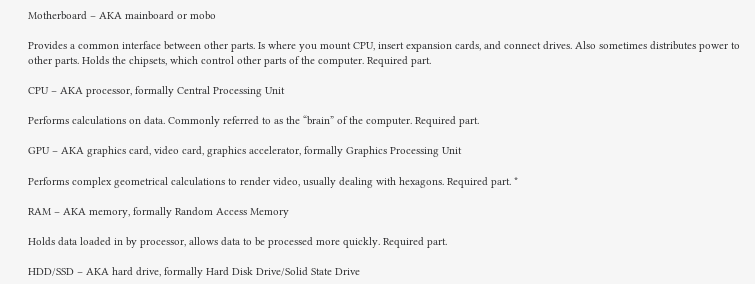Motherboard – AKA mainboard or mobo

Provides a common interface between other parts. Is where you mount CPU, insert expansion cards, and connect drives. Also sometimes distributes power to other parts. Holds the chipsets, which control other parts of the computer. Required part.

CPU – AKA processor, formally Central Processing Unit

Performs calculations on data. Commonly referred to as the “brain” of the computer. Required part.

GPU – AKA graphics card, video card, graphics accelerator, formally Graphics Processing Unit

Performs complex geometrical calculations to render video, usually dealing with hexagons. Required part. *

RAM – AKA memory, formally Random Access Memory

Holds data loaded in by processor, allows data to be processed more quickly. Required part.

HDD/SSD – AKA hard drive, formally Hard Disk Drive/Solid State Drive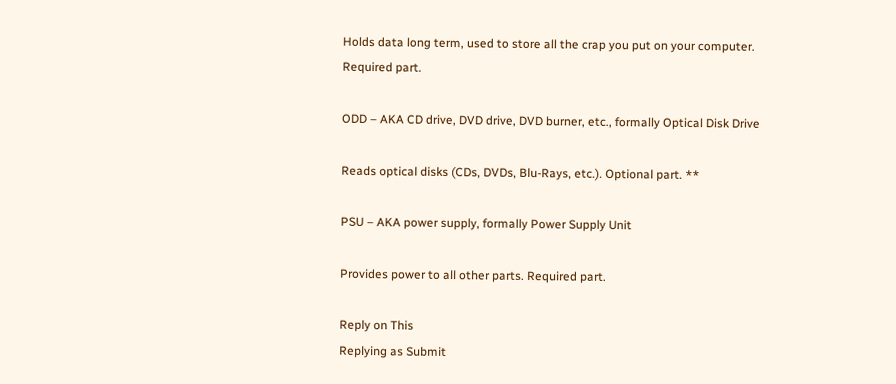Holds data long term, used to store all the crap you put on your computer. Required part.

ODD – AKA CD drive, DVD drive, DVD burner, etc., formally Optical Disk Drive

Reads optical disks (CDs, DVDs, Blu-Rays, etc.). Optional part. **

PSU – AKA power supply, formally Power Supply Unit

Provides power to all other parts. Required part.

Reply on This
Replying as Submit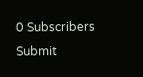0 Subscribers
Submit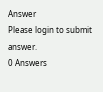Answer
Please login to submit answer.
0 Answers